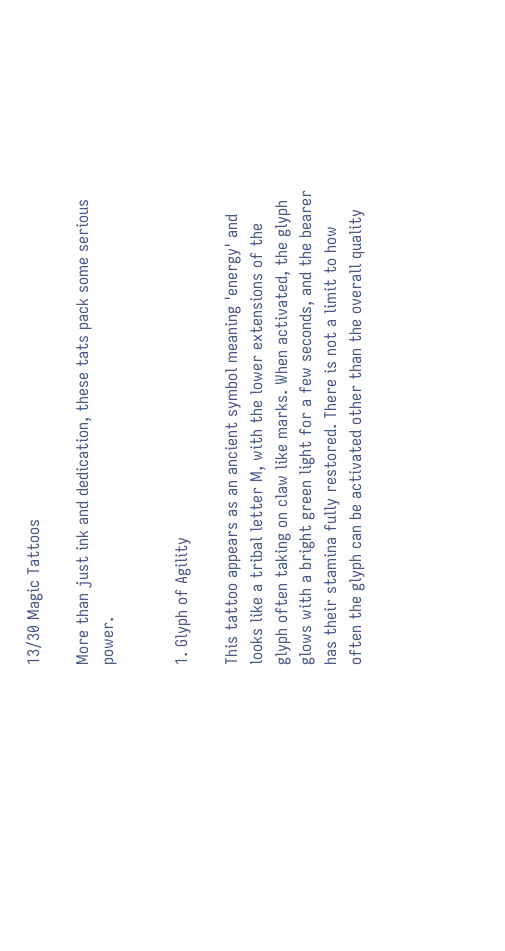13/30 Magic Tattoos

More than just ink and dedication, these tats pack some serious power.


1. Glyph of Agility

This tattoo appears as an ancient symbol meaning 'energy' and looks like a tribal letter M, with the lower extensions of the glyph often taking on claw like marks. When activated, the glyph glows with a bright green light for a few seconds, and the bearer has their stamina fully restored. There is not a limit to how often the glyph can be activated other than the overall quality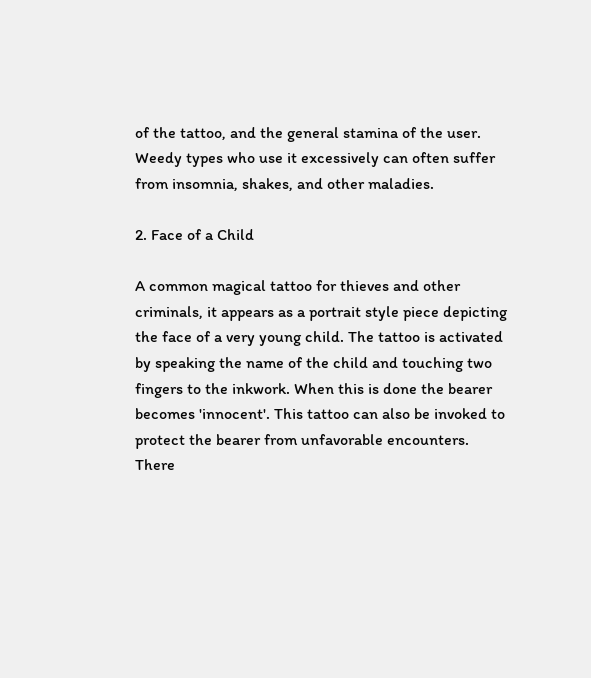of the tattoo, and the general stamina of the user. Weedy types who use it excessively can often suffer from insomnia, shakes, and other maladies.

2. Face of a Child

A common magical tattoo for thieves and other criminals, it appears as a portrait style piece depicting the face of a very young child. The tattoo is activated by speaking the name of the child and touching two fingers to the inkwork. When this is done the bearer becomes 'innocent'. This tattoo can also be invoked to protect the bearer from unfavorable encounters. There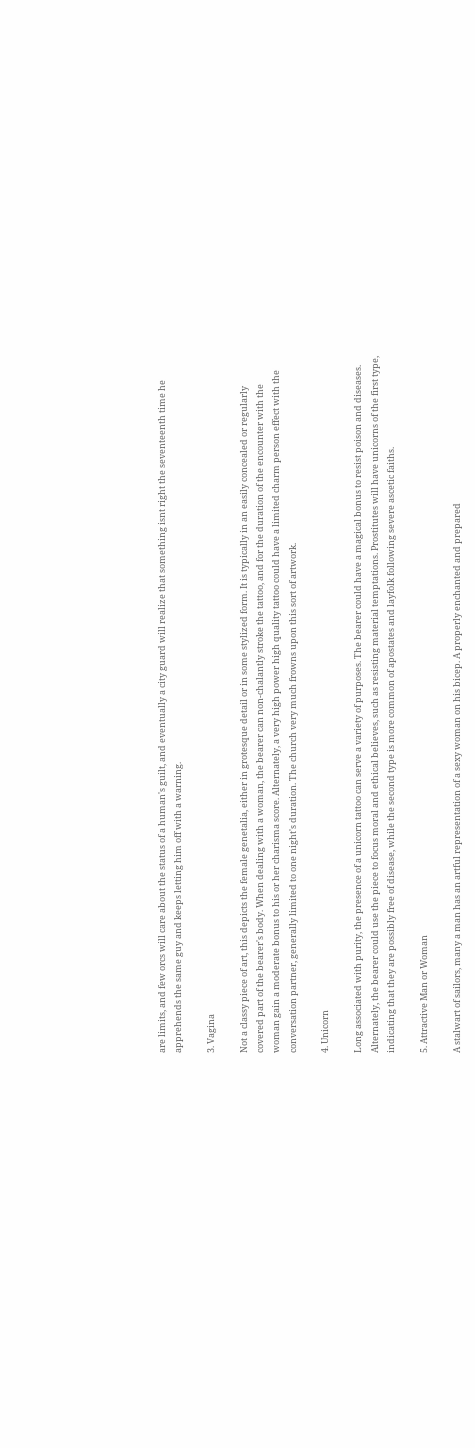are limits, and few orcs will care about the status of a human's guilt, and eventually a city guard will realize that something isnt right the seventeenth time he apprehends the same guy and keeps letting him off with a warning.

3. Vagina

Not a classy piece of art, this depicts the female genetalia, either in grotesque detail or in some stylized form. It is typically in an easily concealed or regularly covered part of the bearer's body. When dealing with a woman, the bearer can non-chalantly stroke the tattoo, and for the duration of the encounter with the woman gain a moderate bonus to his or her charisma score. Alternately, a very high power high quality tattoo could have a limited charm person effect with the conversation partner, generally limited to one night's duration. The church very much frowns upon this sort of artwork.

4. Unicorn

Long associated with purity, the presence of a unicorn tattoo can serve a variety of purposes. The bearer could have a magical bonus to resist poison and diseases. Alternately, the bearer could use the piece to focus moral and ethical believes, such as resisting material temptations. Prostitutes will have unicorns of the first type, indicating that they are possibly free of disease, while the second type is more common of apostates and layfolk following severe ascetic faiths.

5. Attractive Man or Woman

A stalwart of sailors, many a man has an artful representation of a sexy woman on his bicep. A properly enchanted and prepared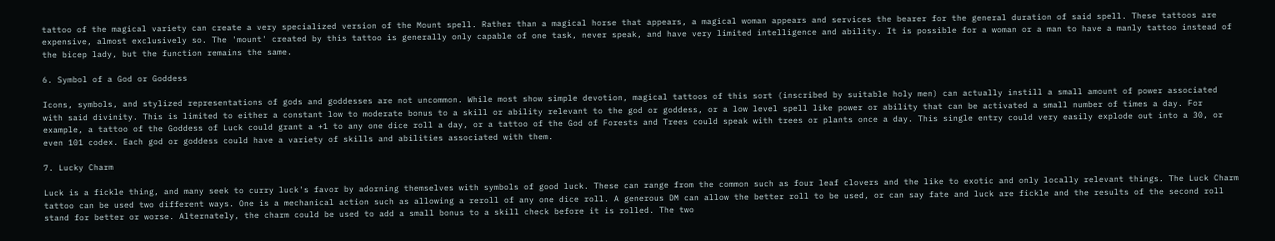tattoo of the magical variety can create a very specialized version of the Mount spell. Rather than a magical horse that appears, a magical woman appears and services the bearer for the general duration of said spell. These tattoos are expensive, almost exclusively so. The 'mount' created by this tattoo is generally only capable of one task, never speak, and have very limited intelligence and ability. It is possible for a woman or a man to have a manly tattoo instead of the bicep lady, but the function remains the same.

6. Symbol of a God or Goddess

Icons, symbols, and stylized representations of gods and goddesses are not uncommon. While most show simple devotion, magical tattoos of this sort (inscribed by suitable holy men) can actually instill a small amount of power associated with said divinity. This is limited to either a constant low to moderate bonus to a skill or ability relevant to the god or goddess, or a low level spell like power or ability that can be activated a small number of times a day. For example, a tattoo of the Goddess of Luck could grant a +1 to any one dice roll a day, or a tattoo of the God of Forests and Trees could speak with trees or plants once a day. This single entry could very easily explode out into a 30, or even 101 codex. Each god or goddess could have a variety of skills and abilities associated with them.

7. Lucky Charm

Luck is a fickle thing, and many seek to curry luck's favor by adorning themselves with symbols of good luck. These can range from the common such as four leaf clovers and the like to exotic and only locally relevant things. The Luck Charm tattoo can be used two different ways. One is a mechanical action such as allowing a reroll of any one dice roll. A generous DM can allow the better roll to be used, or can say fate and luck are fickle and the results of the second roll stand for better or worse. Alternately, the charm could be used to add a small bonus to a skill check before it is rolled. The two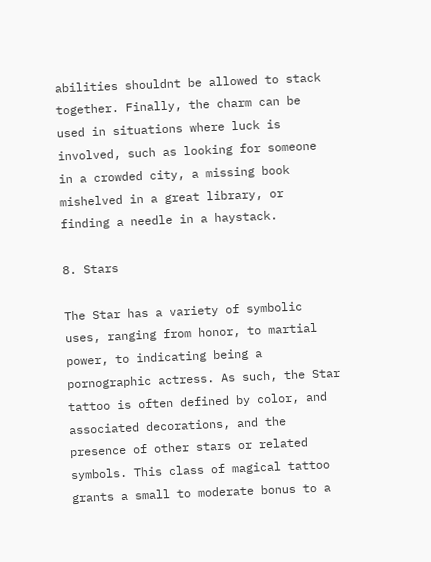abilities shouldnt be allowed to stack together. Finally, the charm can be used in situations where luck is involved, such as looking for someone in a crowded city, a missing book mishelved in a great library, or finding a needle in a haystack.

8. Stars

The Star has a variety of symbolic uses, ranging from honor, to martial power, to indicating being a pornographic actress. As such, the Star tattoo is often defined by color, and associated decorations, and the presence of other stars or related symbols. This class of magical tattoo grants a small to moderate bonus to a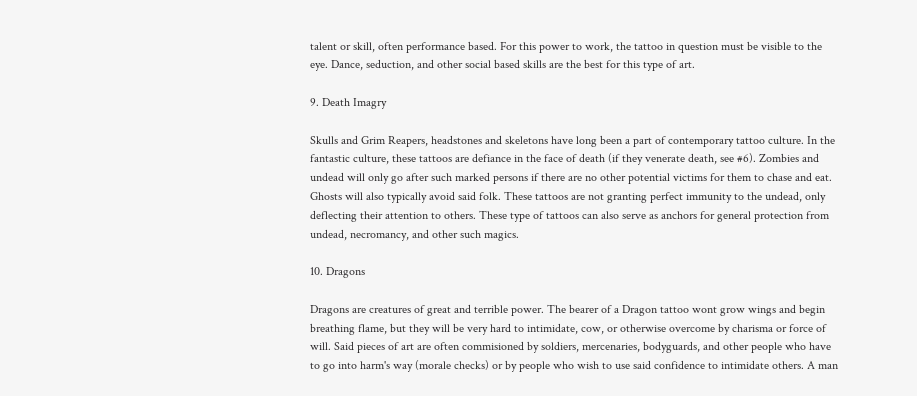talent or skill, often performance based. For this power to work, the tattoo in question must be visible to the eye. Dance, seduction, and other social based skills are the best for this type of art.

9. Death Imagry

Skulls and Grim Reapers, headstones and skeletons have long been a part of contemporary tattoo culture. In the fantastic culture, these tattoos are defiance in the face of death (if they venerate death, see #6). Zombies and undead will only go after such marked persons if there are no other potential victims for them to chase and eat. Ghosts will also typically avoid said folk. These tattoos are not granting perfect immunity to the undead, only deflecting their attention to others. These type of tattoos can also serve as anchors for general protection from undead, necromancy, and other such magics.

10. Dragons

Dragons are creatures of great and terrible power. The bearer of a Dragon tattoo wont grow wings and begin breathing flame, but they will be very hard to intimidate, cow, or otherwise overcome by charisma or force of will. Said pieces of art are often commisioned by soldiers, mercenaries, bodyguards, and other people who have to go into harm's way (morale checks) or by people who wish to use said confidence to intimidate others. A man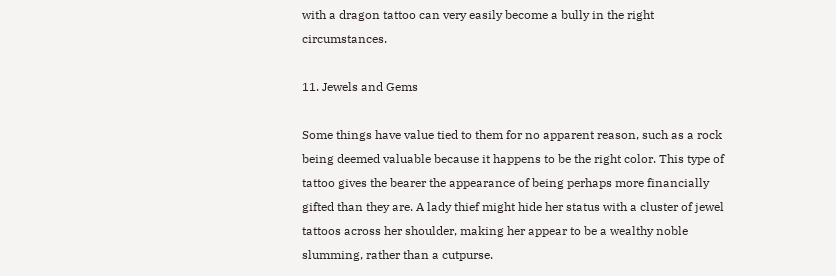with a dragon tattoo can very easily become a bully in the right circumstances.

11. Jewels and Gems

Some things have value tied to them for no apparent reason, such as a rock being deemed valuable because it happens to be the right color. This type of tattoo gives the bearer the appearance of being perhaps more financially gifted than they are. A lady thief might hide her status with a cluster of jewel tattoos across her shoulder, making her appear to be a wealthy noble slumming, rather than a cutpurse.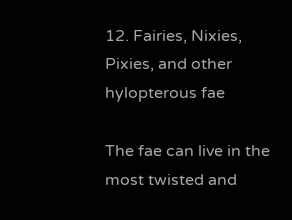12. Fairies, Nixies, Pixies, and other hylopterous fae

The fae can live in the most twisted and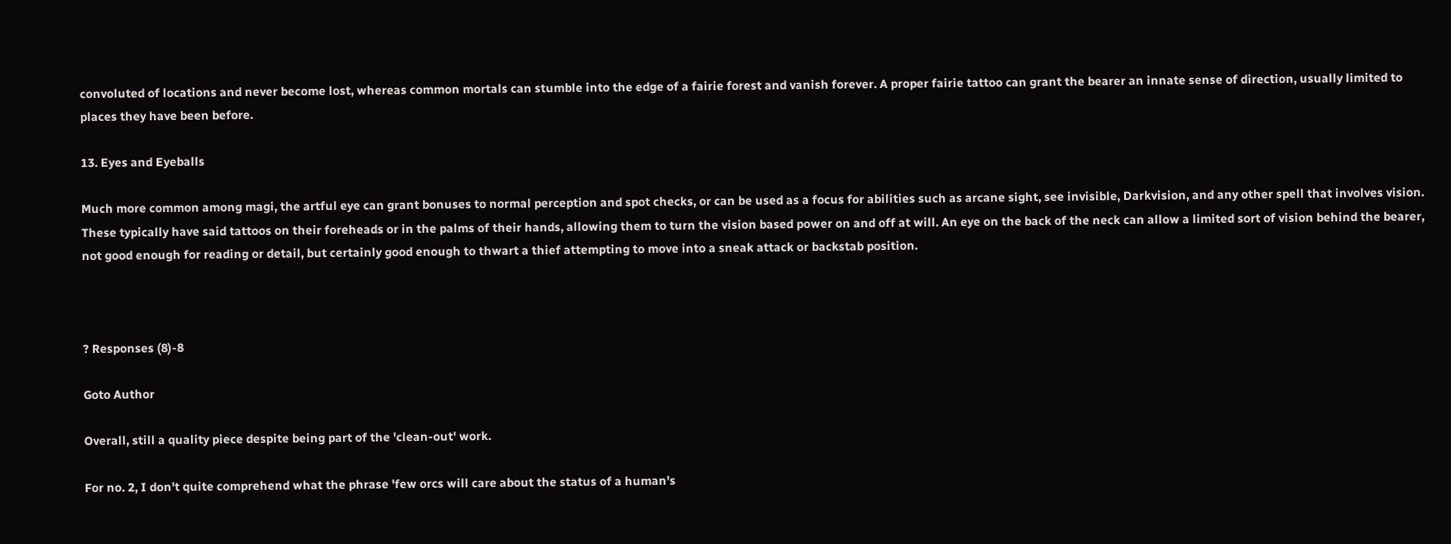convoluted of locations and never become lost, whereas common mortals can stumble into the edge of a fairie forest and vanish forever. A proper fairie tattoo can grant the bearer an innate sense of direction, usually limited to places they have been before.

13. Eyes and Eyeballs

Much more common among magi, the artful eye can grant bonuses to normal perception and spot checks, or can be used as a focus for abilities such as arcane sight, see invisible, Darkvision, and any other spell that involves vision. These typically have said tattoos on their foreheads or in the palms of their hands, allowing them to turn the vision based power on and off at will. An eye on the back of the neck can allow a limited sort of vision behind the bearer, not good enough for reading or detail, but certainly good enough to thwart a thief attempting to move into a sneak attack or backstab position.



? Responses (8)-8

Goto Author

Overall, still a quality piece despite being part of the 'clean-out' work.

For no. 2, I don't quite comprehend what the phrase 'few orcs will care about the status of a human's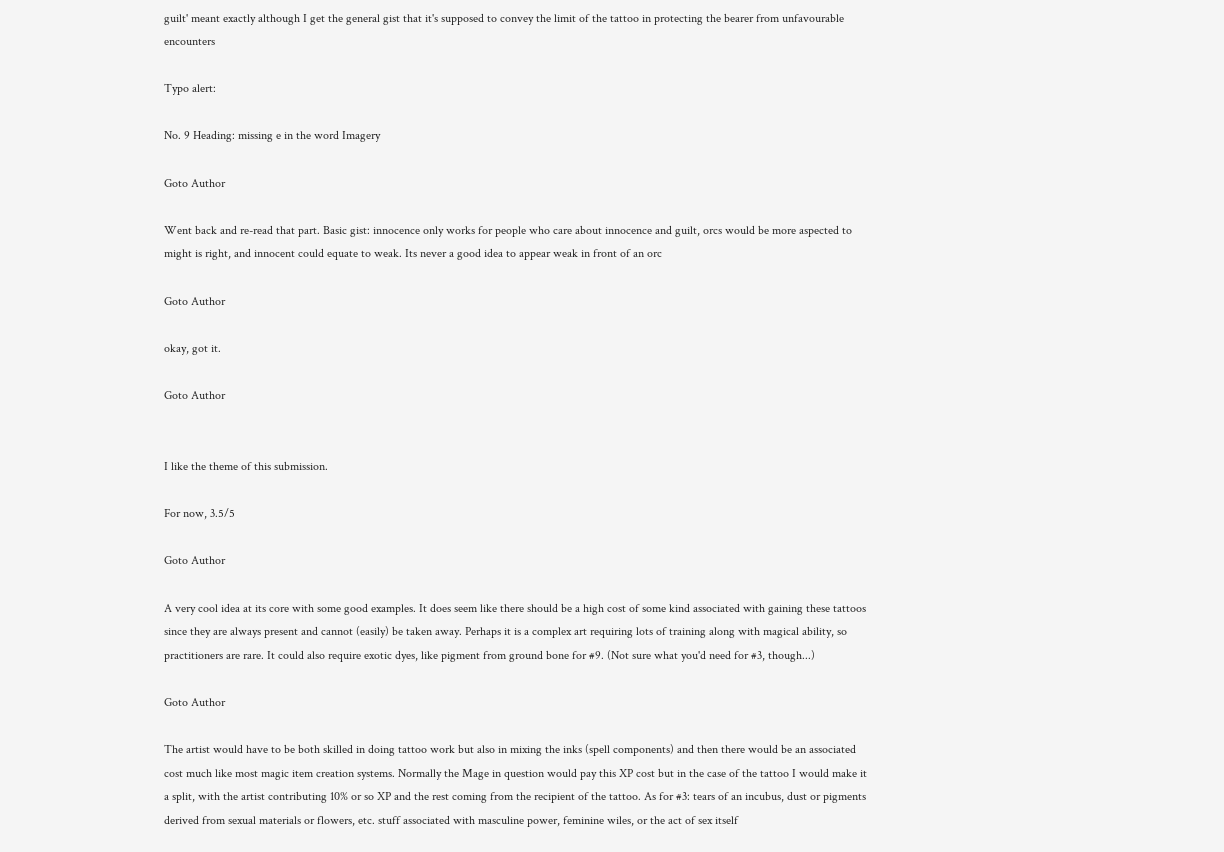guilt' meant exactly although I get the general gist that it's supposed to convey the limit of the tattoo in protecting the bearer from unfavourable encounters

Typo alert:

No. 9 Heading: missing e in the word Imagery

Goto Author

Went back and re-read that part. Basic gist: innocence only works for people who care about innocence and guilt, orcs would be more aspected to might is right, and innocent could equate to weak. Its never a good idea to appear weak in front of an orc

Goto Author

okay, got it.

Goto Author


I like the theme of this submission.

For now, 3.5/5

Goto Author

A very cool idea at its core with some good examples. It does seem like there should be a high cost of some kind associated with gaining these tattoos since they are always present and cannot (easily) be taken away. Perhaps it is a complex art requiring lots of training along with magical ability, so practitioners are rare. It could also require exotic dyes, like pigment from ground bone for #9. (Not sure what you'd need for #3, though...)

Goto Author

The artist would have to be both skilled in doing tattoo work but also in mixing the inks (spell components) and then there would be an associated cost much like most magic item creation systems. Normally the Mage in question would pay this XP cost but in the case of the tattoo I would make it a split, with the artist contributing 10% or so XP and the rest coming from the recipient of the tattoo. As for #3: tears of an incubus, dust or pigments derived from sexual materials or flowers, etc. stuff associated with masculine power, feminine wiles, or the act of sex itself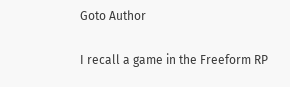Goto Author

I recall a game in the Freeform RP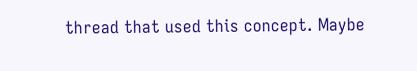thread that used this concept. Maybe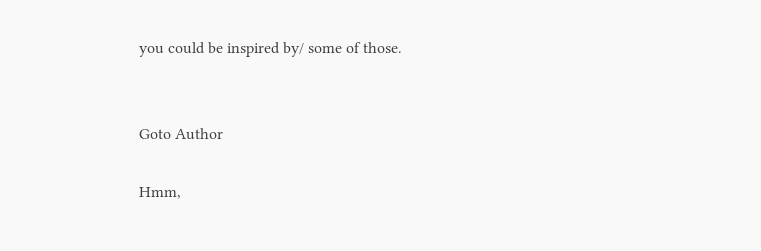you could be inspired by/ some of those.


Goto Author

Hmm,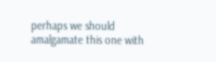perhaps we should amalgamate this one with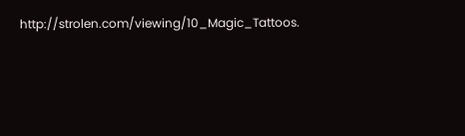http://strolen.com/viewing/10_Magic_Tattoos.